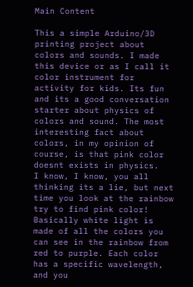Main Content

This a simple Arduino/3D printing project about colors and sounds. I made this device or as I call it color instrument for activity for kids. Its fun and its a good conversation starter about physics of colors and sound. The most interesting fact about colors, in my opinion of course, is that pink color doesnt exists in physics.
I know, I know, you all thinking its a lie, but next time you look at the rainbow try to find pink color! Basically white light is made of all the colors you can see in the rainbow from red to purple. Each color has a specific wavelength, and you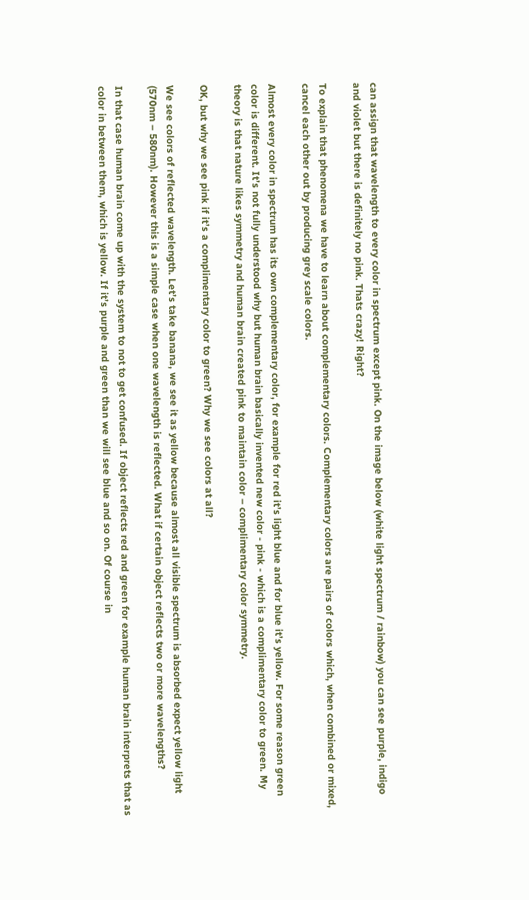can assign that wavelength to every color in spectrum except pink. On the image below (white light spectrum / rainbow) you can see purple, indigo and violet but there is definitely no pink. Thats crazy! Right?

To explain that phenomena we have to learn about complementary colors. Complementary colors are pairs of colors which, when combined or mixed, cancel each other out by producing grey scale colors.

Almost every color in spectrum has its own complementary color, for example for red it’s light blue and for blue it’s yellow. For some reason green color is different. It’s not fully understood why but human brain basically invented new color - pink - which is a complimentary color to green. My theory is that nature likes symmetry and human brain created pink to maintain color – complimentary color symmetry.

OK, but why we see pink if it’s a complimentary color to green? Why we see colors at all?

We see colors of reflected wavelength. Let’s take banana, we see it as yellow because almost all visible spectrum is absorbed expect yellow light (570nm – 580nm). However this is a simple case when one wavelength is reflected. What if certain object reflects two or more wavelengths?

In that case human brain come up with the system to not to get confused. If object reflects red and green for example human brain interprets that as color in between them, which is yellow. If it’s purple and green than we will see blue and so on. Of course in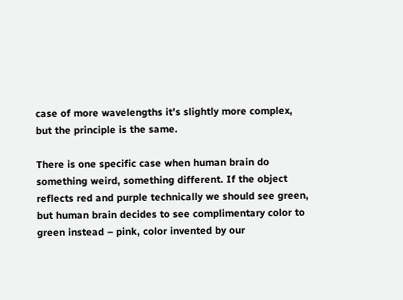case of more wavelengths it’s slightly more complex, but the principle is the same.

There is one specific case when human brain do something weird, something different. If the object reflects red and purple technically we should see green, but human brain decides to see complimentary color to green instead – pink, color invented by our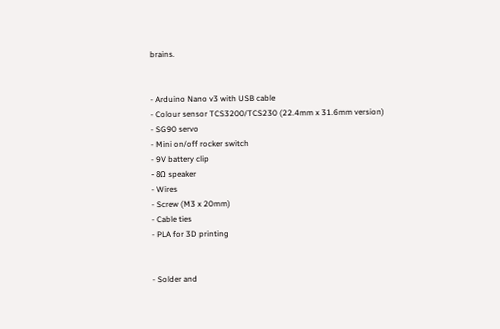brains.


- Arduino Nano v3 with USB cable
- Colour sensor TCS3200/TCS230 (22.4mm x 31.6mm version)
- SG90 servo
- Mini on/off rocker switch
- 9V battery clip
- 8Ω speaker
- Wires
- Screw (M3 x 20mm)
- Cable ties
- PLA for 3D printing


- Solder and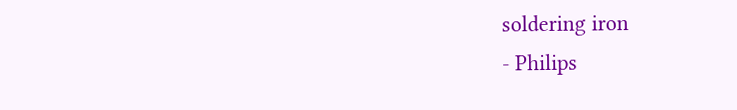soldering iron
- Philips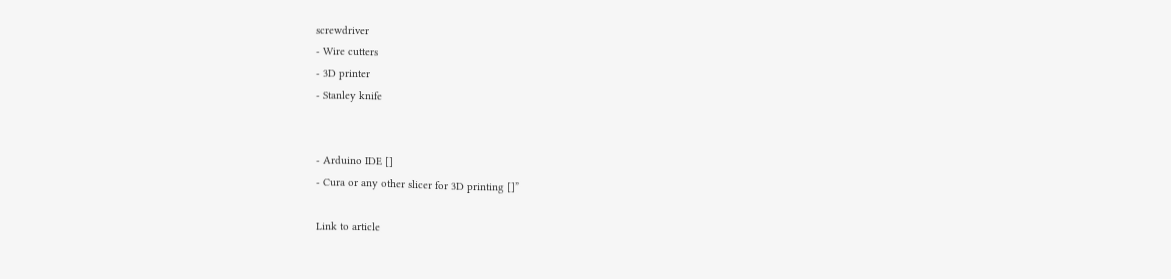screwdriver
- Wire cutters
- 3D printer
- Stanley knife


- Arduino IDE []
- Cura or any other slicer for 3D printing []”

Link to article